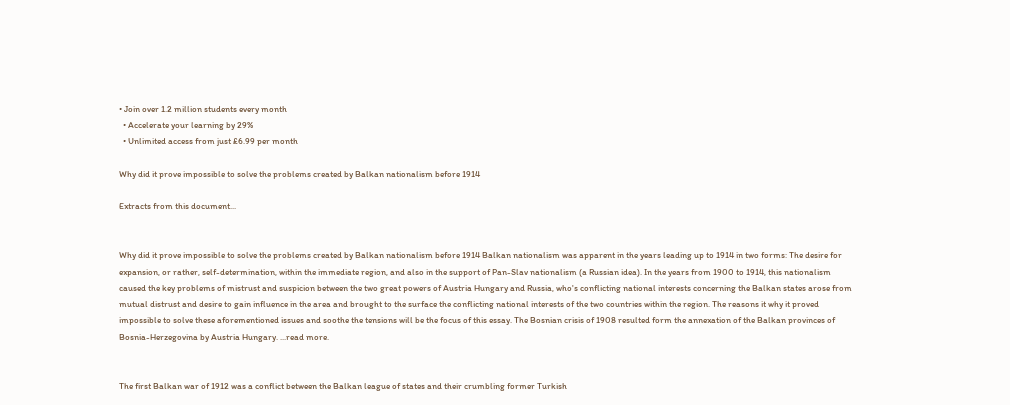• Join over 1.2 million students every month
  • Accelerate your learning by 29%
  • Unlimited access from just £6.99 per month

Why did it prove impossible to solve the problems created by Balkan nationalism before 1914

Extracts from this document...


Why did it prove impossible to solve the problems created by Balkan nationalism before 1914 Balkan nationalism was apparent in the years leading up to 1914 in two forms: The desire for expansion, or rather, self-determination, within the immediate region, and also in the support of Pan-Slav nationalism (a Russian idea). In the years from 1900 to 1914, this nationalism caused the key problems of mistrust and suspicion between the two great powers of Austria Hungary and Russia, who's conflicting national interests concerning the Balkan states arose from mutual distrust and desire to gain influence in the area and brought to the surface the conflicting national interests of the two countries within the region. The reasons it why it proved impossible to solve these aforementioned issues and soothe the tensions will be the focus of this essay. The Bosnian crisis of 1908 resulted form the annexation of the Balkan provinces of Bosnia-Herzegovina by Austria Hungary. ...read more.


The first Balkan war of 1912 was a conflict between the Balkan league of states and their crumbling former Turkish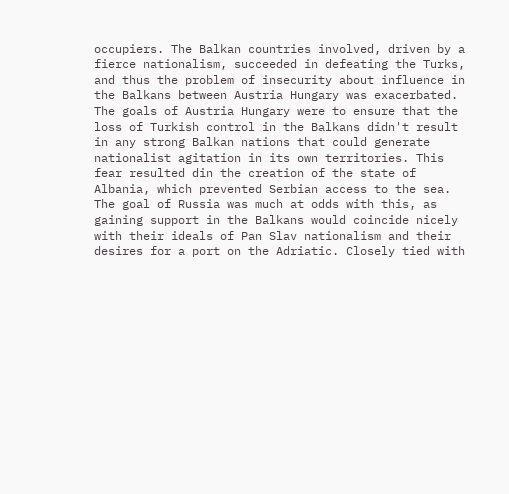occupiers. The Balkan countries involved, driven by a fierce nationalism, succeeded in defeating the Turks, and thus the problem of insecurity about influence in the Balkans between Austria Hungary was exacerbated. The goals of Austria Hungary were to ensure that the loss of Turkish control in the Balkans didn't result in any strong Balkan nations that could generate nationalist agitation in its own territories. This fear resulted din the creation of the state of Albania, which prevented Serbian access to the sea. The goal of Russia was much at odds with this, as gaining support in the Balkans would coincide nicely with their ideals of Pan Slav nationalism and their desires for a port on the Adriatic. Closely tied with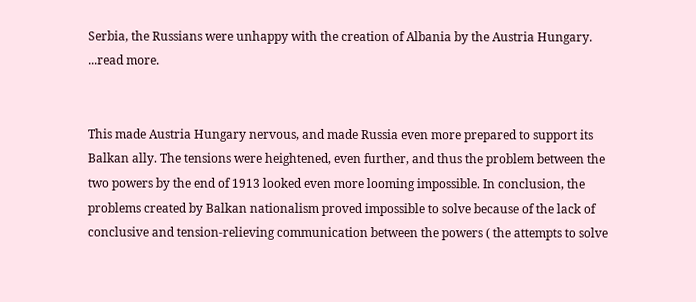Serbia, the Russians were unhappy with the creation of Albania by the Austria Hungary. ...read more.


This made Austria Hungary nervous, and made Russia even more prepared to support its Balkan ally. The tensions were heightened, even further, and thus the problem between the two powers by the end of 1913 looked even more looming impossible. In conclusion, the problems created by Balkan nationalism proved impossible to solve because of the lack of conclusive and tension-relieving communication between the powers ( the attempts to solve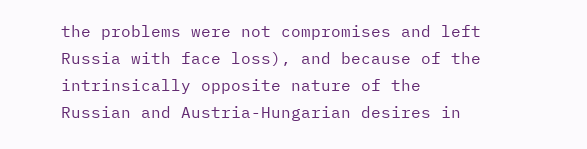the problems were not compromises and left Russia with face loss), and because of the intrinsically opposite nature of the Russian and Austria-Hungarian desires in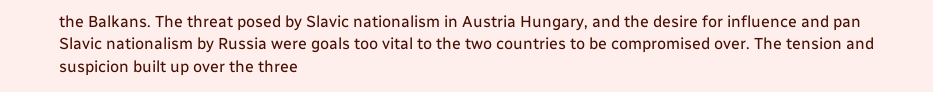the Balkans. The threat posed by Slavic nationalism in Austria Hungary, and the desire for influence and pan Slavic nationalism by Russia were goals too vital to the two countries to be compromised over. The tension and suspicion built up over the three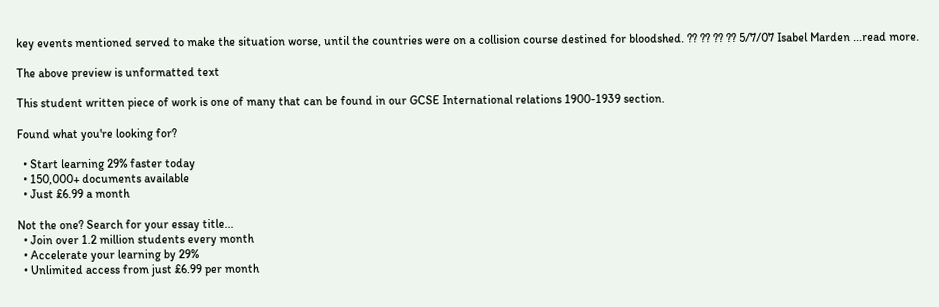key events mentioned served to make the situation worse, until the countries were on a collision course destined for bloodshed. ?? ?? ?? ?? 5/7/07 Isabel Marden ...read more.

The above preview is unformatted text

This student written piece of work is one of many that can be found in our GCSE International relations 1900-1939 section.

Found what you're looking for?

  • Start learning 29% faster today
  • 150,000+ documents available
  • Just £6.99 a month

Not the one? Search for your essay title...
  • Join over 1.2 million students every month
  • Accelerate your learning by 29%
  • Unlimited access from just £6.99 per month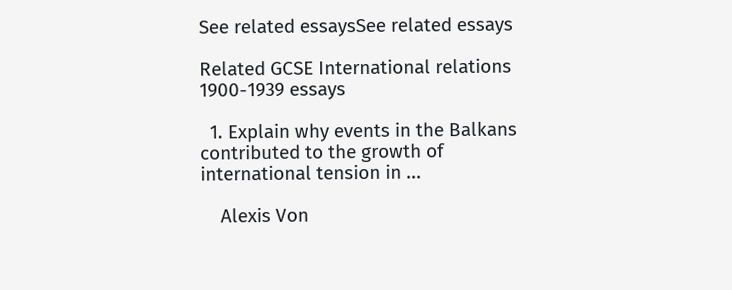See related essaysSee related essays

Related GCSE International relations 1900-1939 essays

  1. Explain why events in the Balkans contributed to the growth of international tension in ...

    Alexis Von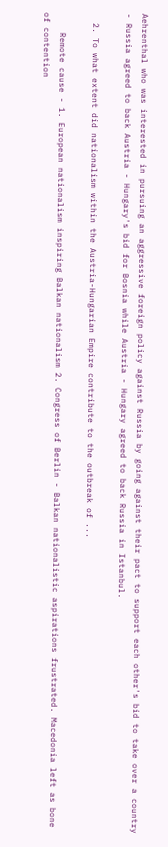Aehrenthal who was interested in pursuing an aggressive foreign policy against Russia by going against their pact to support each other's bid to take over a country - Russia agreed to back Austria - Hungary's bid for Bosnia while Austria - Hungary agreed to back Russia in Istanbul.

  2. To what extent did nationalism within the Austria-Hungarian Empire contribute to the outbreak of ...

    Remote cause - 1. European nationalism inspiring Balkan nationalism 2. Congress of Berlin - Balkan nationalistic aspirations frustrated. Macedonia left as bone of contention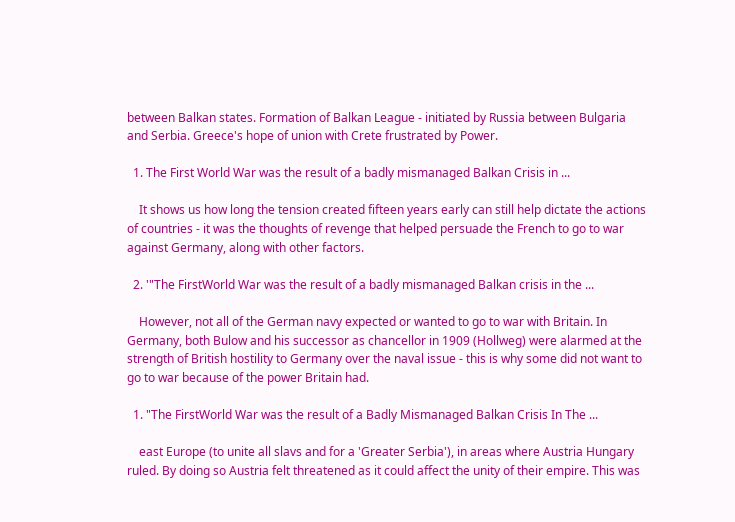between Balkan states. Formation of Balkan League - initiated by Russia between Bulgaria and Serbia. Greece's hope of union with Crete frustrated by Power.

  1. The First World War was the result of a badly mismanaged Balkan Crisis in ...

    It shows us how long the tension created fifteen years early can still help dictate the actions of countries - it was the thoughts of revenge that helped persuade the French to go to war against Germany, along with other factors.

  2. '"The FirstWorld War was the result of a badly mismanaged Balkan crisis in the ...

    However, not all of the German navy expected or wanted to go to war with Britain. In Germany, both Bulow and his successor as chancellor in 1909 (Hollweg) were alarmed at the strength of British hostility to Germany over the naval issue - this is why some did not want to go to war because of the power Britain had.

  1. "The FirstWorld War was the result of a Badly Mismanaged Balkan Crisis In The ...

    east Europe (to unite all slavs and for a 'Greater Serbia'), in areas where Austria Hungary ruled. By doing so Austria felt threatened as it could affect the unity of their empire. This was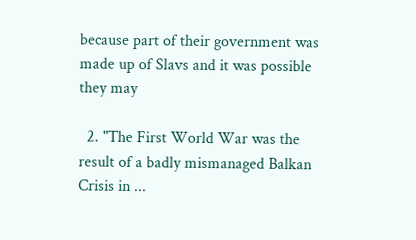because part of their government was made up of Slavs and it was possible they may

  2. "The First World War was the result of a badly mismanaged Balkan Crisis in ...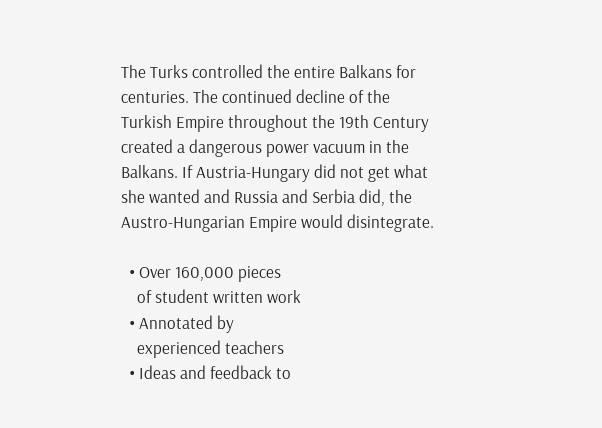The Turks controlled the entire Balkans for centuries. The continued decline of the Turkish Empire throughout the 19th Century created a dangerous power vacuum in the Balkans. If Austria-Hungary did not get what she wanted and Russia and Serbia did, the Austro-Hungarian Empire would disintegrate.

  • Over 160,000 pieces
    of student written work
  • Annotated by
    experienced teachers
  • Ideas and feedback to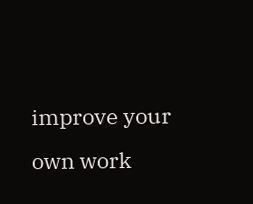improve your own work